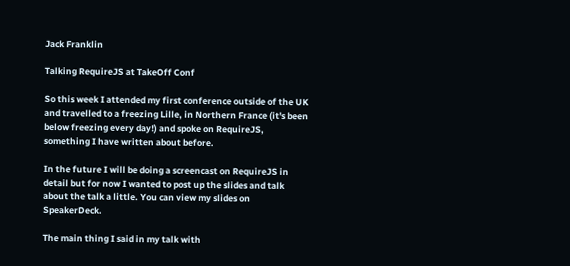Jack Franklin

Talking RequireJS at TakeOff Conf

So this week I attended my first conference outside of the UK and travelled to a freezing Lille, in Northern France (it's been below freezing every day!) and spoke on RequireJS, something I have written about before.

In the future I will be doing a screencast on RequireJS in detail but for now I wanted to post up the slides and talk about the talk a little. You can view my slides on SpeakerDeck.

The main thing I said in my talk with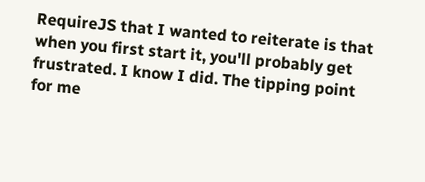RequireJS that I wanted to reiterate is that when you first start it, you'll probably get frustrated. I know I did. The tipping point for me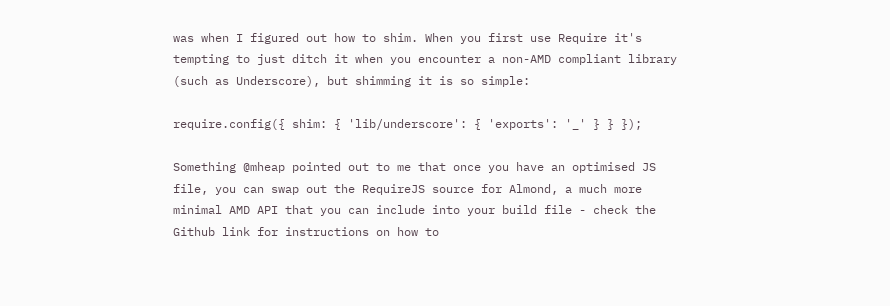was when I figured out how to shim. When you first use Require it's tempting to just ditch it when you encounter a non-AMD compliant library (such as Underscore), but shimming it is so simple:

require.config({ shim: { 'lib/underscore': { 'exports': '_' } } });

Something @mheap pointed out to me that once you have an optimised JS file, you can swap out the RequireJS source for Almond, a much more minimal AMD API that you can include into your build file - check the Github link for instructions on how to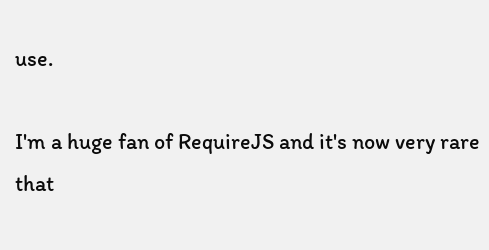use.

I'm a huge fan of RequireJS and it's now very rare that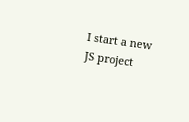I start a new JS project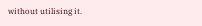without utilising it.